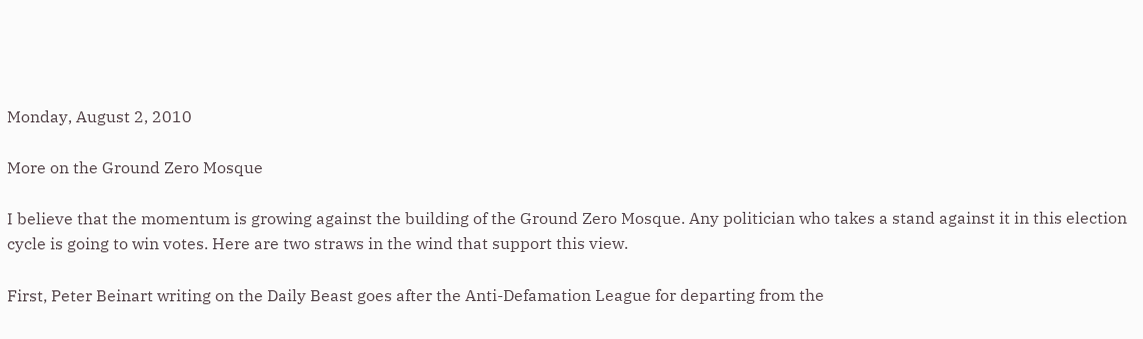Monday, August 2, 2010

More on the Ground Zero Mosque

I believe that the momentum is growing against the building of the Ground Zero Mosque. Any politician who takes a stand against it in this election cycle is going to win votes. Here are two straws in the wind that support this view.

First, Peter Beinart writing on the Daily Beast goes after the Anti-Defamation League for departing from the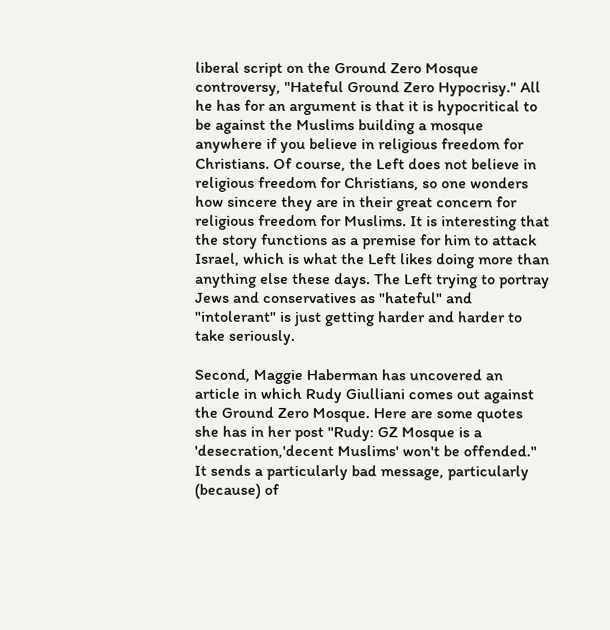liberal script on the Ground Zero Mosque controversy, "Hateful Ground Zero Hypocrisy." All he has for an argument is that it is hypocritical to be against the Muslims building a mosque anywhere if you believe in religious freedom for Christians. Of course, the Left does not believe in religious freedom for Christians, so one wonders how sincere they are in their great concern for religious freedom for Muslims. It is interesting that the story functions as a premise for him to attack Israel, which is what the Left likes doing more than anything else these days. The Left trying to portray Jews and conservatives as "hateful" and "intolerant" is just getting harder and harder to take seriously.

Second, Maggie Haberman has uncovered an article in which Rudy Giulliani comes out against the Ground Zero Mosque. Here are some quotes she has in her post "Rudy: GZ Mosque is a 'desecration,'decent Muslims' won't be offended."
It sends a particularly bad message, particularly (because) of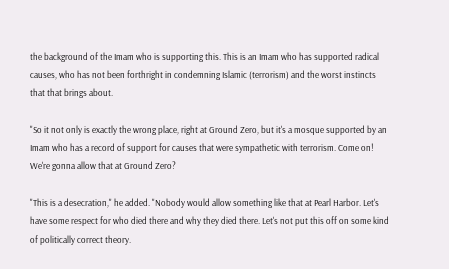the background of the Imam who is supporting this. This is an Imam who has supported radical causes, who has not been forthright in condemning Islamic (terrorism) and the worst instincts that that brings about.

"So it not only is exactly the wrong place, right at Ground Zero, but it's a mosque supported by an Imam who has a record of support for causes that were sympathetic with terrorism. Come on! We're gonna allow that at Ground Zero?

"This is a desecration," he added. "Nobody would allow something like that at Pearl Harbor. Let's have some respect for who died there and why they died there. Let's not put this off on some kind of politically correct theory.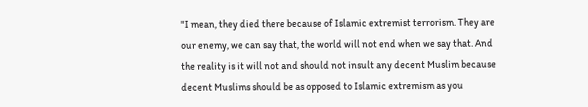"I mean, they died there because of Islamic extremist terrorism. They are our enemy, we can say that, the world will not end when we say that. And the reality is it will not and should not insult any decent Muslim because decent Muslims should be as opposed to Islamic extremism as you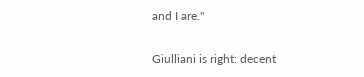and I are."

Giulliani is right: decent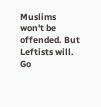Muslims won't be offended. But Leftists will. Go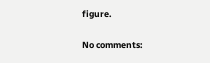figure.

No comments: